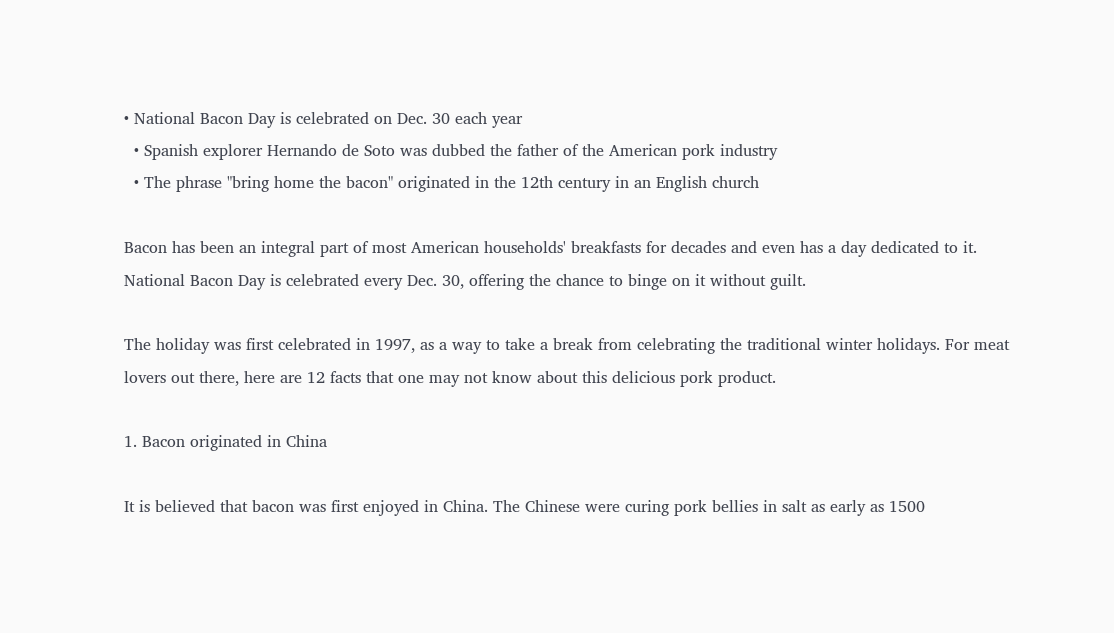• National Bacon Day is celebrated on Dec. 30 each year
  • Spanish explorer Hernando de Soto was dubbed the father of the American pork industry
  • The phrase "bring home the bacon" originated in the 12th century in an English church

Bacon has been an integral part of most American households' breakfasts for decades and even has a day dedicated to it. National Bacon Day is celebrated every Dec. 30, offering the chance to binge on it without guilt.

The holiday was first celebrated in 1997, as a way to take a break from celebrating the traditional winter holidays. For meat lovers out there, here are 12 facts that one may not know about this delicious pork product.

1. Bacon originated in China

It is believed that bacon was first enjoyed in China. The Chinese were curing pork bellies in salt as early as 1500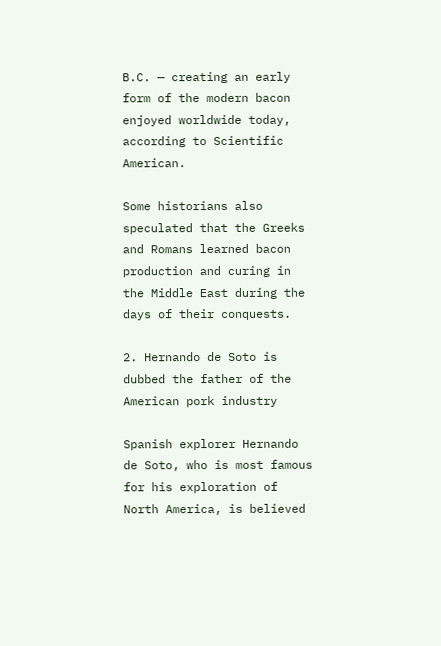B.C. — creating an early form of the modern bacon enjoyed worldwide today, according to Scientific American.

Some historians also speculated that the Greeks and Romans learned bacon production and curing in the Middle East during the days of their conquests.

2. Hernando de Soto is dubbed the father of the American pork industry

Spanish explorer Hernando de Soto, who is most famous for his exploration of North America, is believed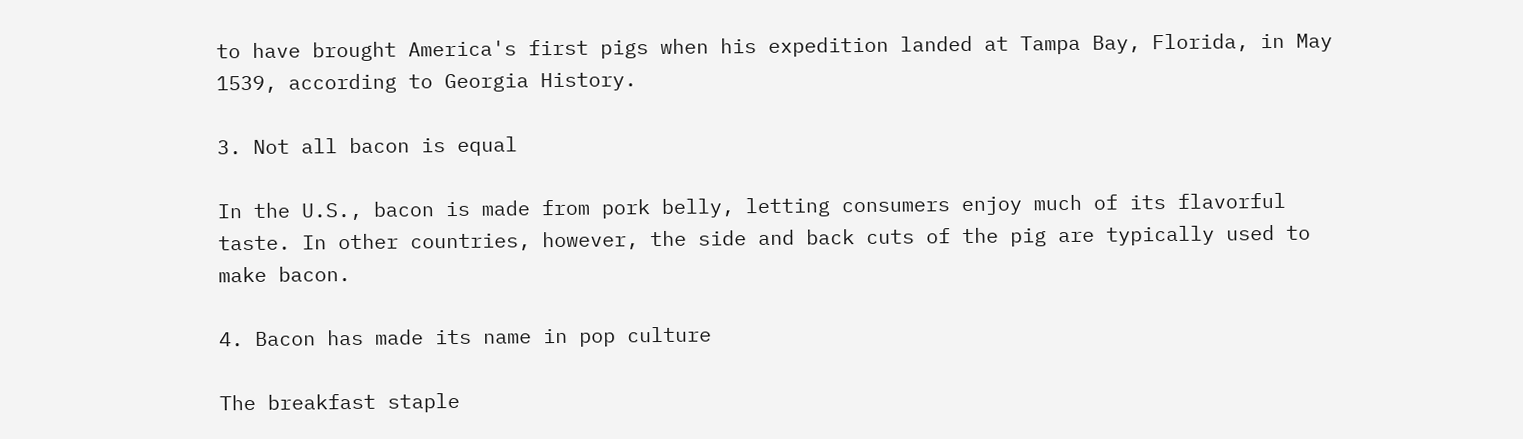to have brought America's first pigs when his expedition landed at Tampa Bay, Florida, in May 1539, according to Georgia History.

3. Not all bacon is equal

In the U.S., bacon is made from pork belly, letting consumers enjoy much of its flavorful taste. In other countries, however, the side and back cuts of the pig are typically used to make bacon.

4. Bacon has made its name in pop culture

The breakfast staple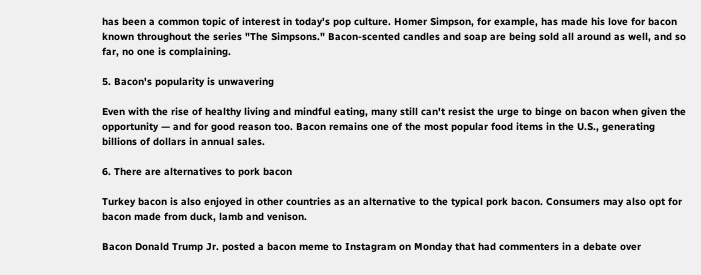has been a common topic of interest in today's pop culture. Homer Simpson, for example, has made his love for bacon known throughout the series "The Simpsons." Bacon-scented candles and soap are being sold all around as well, and so far, no one is complaining.

5. Bacon's popularity is unwavering

Even with the rise of healthy living and mindful eating, many still can't resist the urge to binge on bacon when given the opportunity — and for good reason too. Bacon remains one of the most popular food items in the U.S., generating billions of dollars in annual sales.

6. There are alternatives to pork bacon

Turkey bacon is also enjoyed in other countries as an alternative to the typical pork bacon. Consumers may also opt for bacon made from duck, lamb and venison.

Bacon Donald Trump Jr. posted a bacon meme to Instagram on Monday that had commenters in a debate over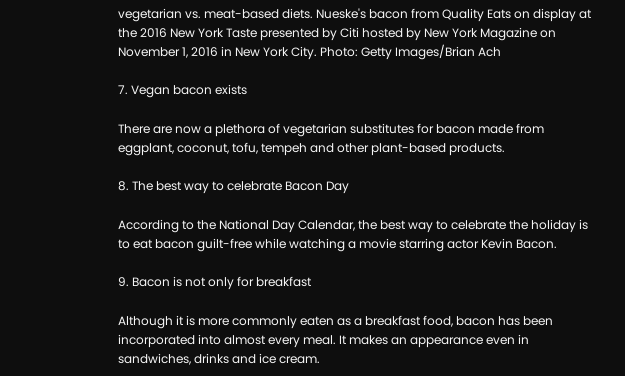vegetarian vs. meat-based diets. Nueske's bacon from Quality Eats on display at the 2016 New York Taste presented by Citi hosted by New York Magazine on November 1, 2016 in New York City. Photo: Getty Images/Brian Ach

7. Vegan bacon exists

There are now a plethora of vegetarian substitutes for bacon made from eggplant, coconut, tofu, tempeh and other plant-based products.

8. The best way to celebrate Bacon Day

According to the National Day Calendar, the best way to celebrate the holiday is to eat bacon guilt-free while watching a movie starring actor Kevin Bacon.

9. Bacon is not only for breakfast

Although it is more commonly eaten as a breakfast food, bacon has been incorporated into almost every meal. It makes an appearance even in sandwiches, drinks and ice cream.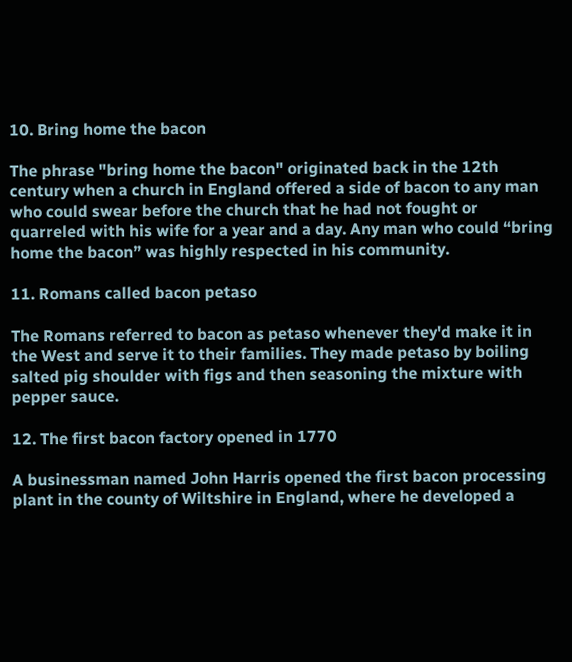10. Bring home the bacon

The phrase "bring home the bacon" originated back in the 12th century when a church in England offered a side of bacon to any man who could swear before the church that he had not fought or quarreled with his wife for a year and a day. Any man who could “bring home the bacon” was highly respected in his community.

11. Romans called bacon petaso

The Romans referred to bacon as petaso whenever they'd make it in the West and serve it to their families. They made petaso by boiling salted pig shoulder with figs and then seasoning the mixture with pepper sauce.

12. The first bacon factory opened in 1770

A businessman named John Harris opened the first bacon processing plant in the county of Wiltshire in England, where he developed a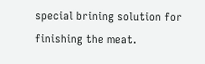special brining solution for finishing the meat.